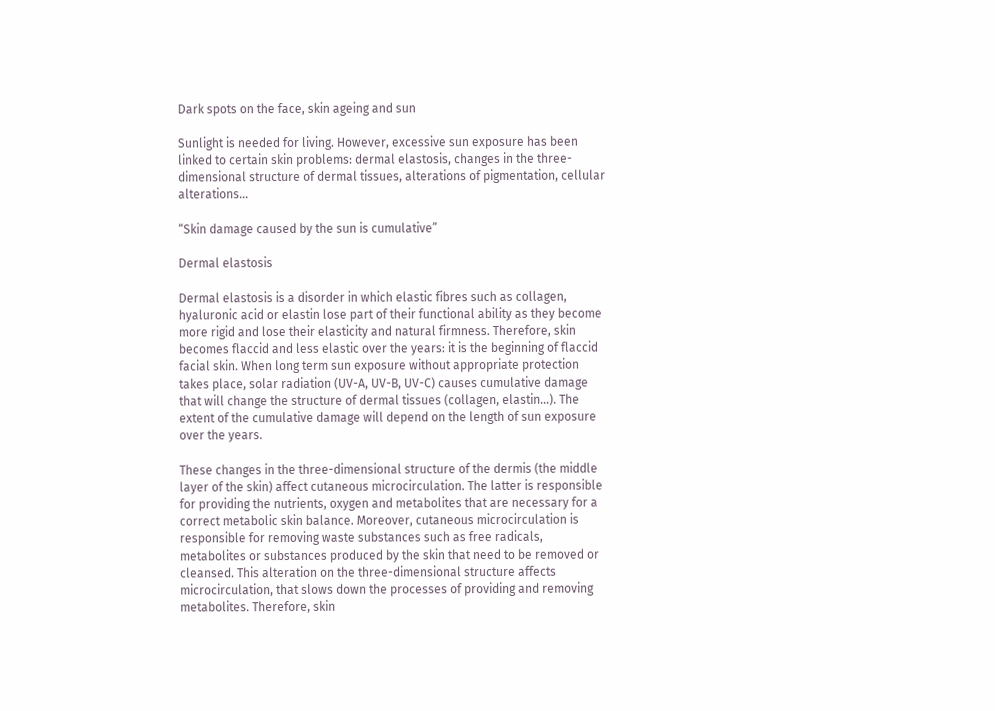Dark spots on the face, skin ageing and sun

Sunlight is needed for living. However, excessive sun exposure has been linked to certain skin problems: dermal elastosis, changes in the three-dimensional structure of dermal tissues, alterations of pigmentation, cellular alterations…

“Skin damage caused by the sun is cumulative”

Dermal elastosis

Dermal elastosis is a disorder in which elastic fibres such as collagen, hyaluronic acid or elastin lose part of their functional ability as they become more rigid and lose their elasticity and natural firmness. Therefore, skin becomes flaccid and less elastic over the years: it is the beginning of flaccid facial skin. When long term sun exposure without appropriate protection takes place, solar radiation (UV-A, UV-B, UV-C) causes cumulative damage that will change the structure of dermal tissues (collagen, elastin…). The extent of the cumulative damage will depend on the length of sun exposure over the years.

These changes in the three-dimensional structure of the dermis (the middle layer of the skin) affect cutaneous microcirculation. The latter is responsible for providing the nutrients, oxygen and metabolites that are necessary for a correct metabolic skin balance. Moreover, cutaneous microcirculation is responsible for removing waste substances such as free radicals, metabolites or substances produced by the skin that need to be removed or cleansed. This alteration on the three-dimensional structure affects microcirculation, that slows down the processes of providing and removing metabolites. Therefore, skin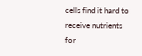cells find it hard to receive nutrients for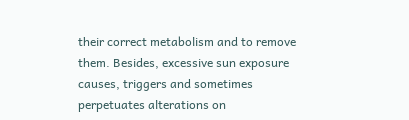their correct metabolism and to remove them. Besides, excessive sun exposure causes, triggers and sometimes perpetuates alterations on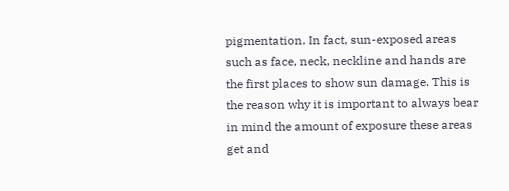pigmentation. In fact, sun-exposed areas such as face, neck, neckline and hands are the first places to show sun damage. This is the reason why it is important to always bear in mind the amount of exposure these areas get and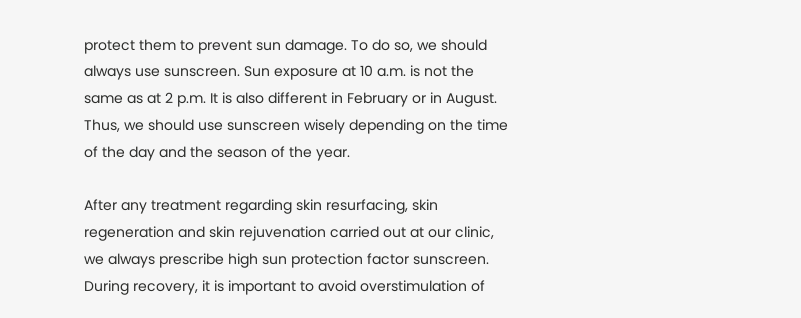protect them to prevent sun damage. To do so, we should always use sunscreen. Sun exposure at 10 a.m. is not the same as at 2 p.m. It is also different in February or in August. Thus, we should use sunscreen wisely depending on the time of the day and the season of the year.

After any treatment regarding skin resurfacing, skin regeneration and skin rejuvenation carried out at our clinic, we always prescribe high sun protection factor sunscreen. During recovery, it is important to avoid overstimulation of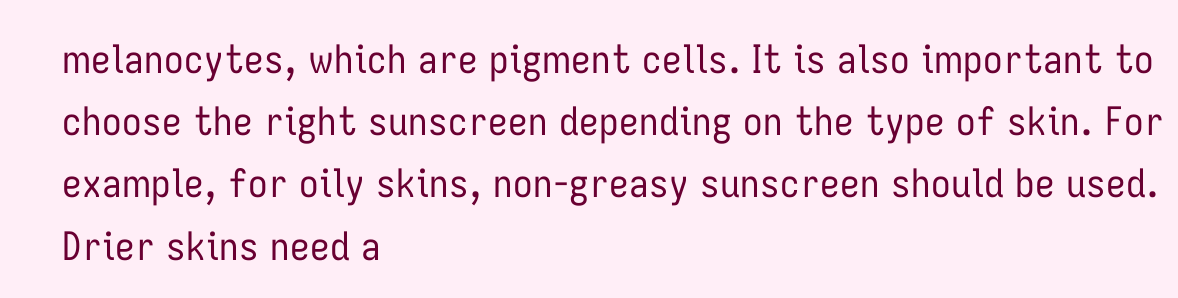melanocytes, which are pigment cells. It is also important to choose the right sunscreen depending on the type of skin. For example, for oily skins, non-greasy sunscreen should be used. Drier skins need a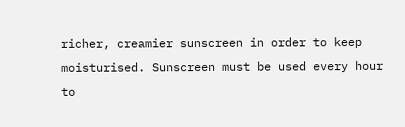richer, creamier sunscreen in order to keep moisturised. Sunscreen must be used every hour to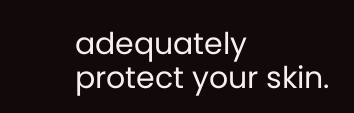adequately protect your skin.